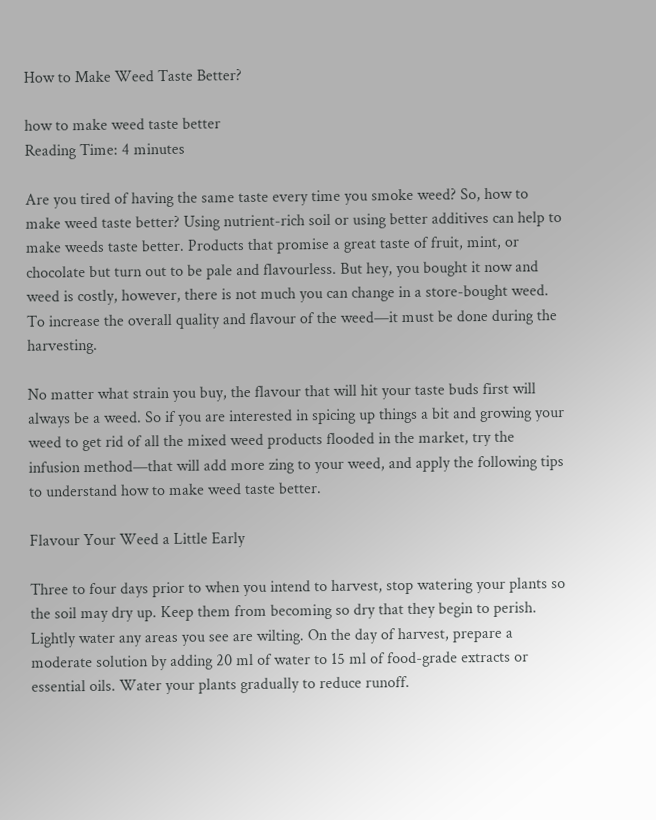How to Make Weed Taste Better?

how to make weed taste better
Reading Time: 4 minutes

Are you tired of having the same taste every time you smoke weed? So, how to make weed taste better? Using nutrient-rich soil or using better additives can help to make weeds taste better. Products that promise a great taste of fruit, mint, or chocolate but turn out to be pale and flavourless. But hey, you bought it now and weed is costly, however, there is not much you can change in a store-bought weed. To increase the overall quality and flavour of the weed—it must be done during the harvesting.

No matter what strain you buy, the flavour that will hit your taste buds first will always be a weed. So if you are interested in spicing up things a bit and growing your weed to get rid of all the mixed weed products flooded in the market, try the infusion method—that will add more zing to your weed, and apply the following tips to understand how to make weed taste better.

Flavour Your Weed a Little Early

Three to four days prior to when you intend to harvest, stop watering your plants so the soil may dry up. Keep them from becoming so dry that they begin to perish. Lightly water any areas you see are wilting. On the day of harvest, prepare a moderate solution by adding 20 ml of water to 15 ml of food-grade extracts or essential oils. Water your plants gradually to reduce runoff.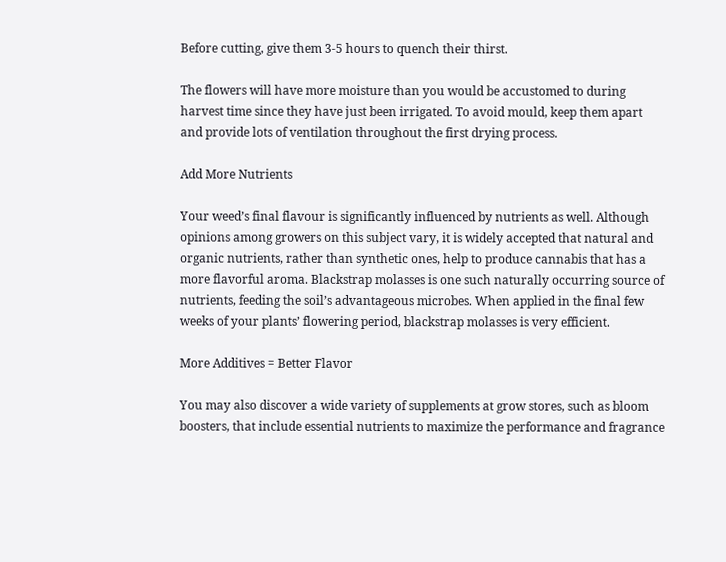Before cutting, give them 3-5 hours to quench their thirst.

The flowers will have more moisture than you would be accustomed to during harvest time since they have just been irrigated. To avoid mould, keep them apart and provide lots of ventilation throughout the first drying process.

Add More Nutrients

Your weed’s final flavour is significantly influenced by nutrients as well. Although opinions among growers on this subject vary, it is widely accepted that natural and organic nutrients, rather than synthetic ones, help to produce cannabis that has a more flavorful aroma. Blackstrap molasses is one such naturally occurring source of nutrients, feeding the soil’s advantageous microbes. When applied in the final few weeks of your plants’ flowering period, blackstrap molasses is very efficient.

More Additives = Better Flavor

You may also discover a wide variety of supplements at grow stores, such as bloom boosters, that include essential nutrients to maximize the performance and fragrance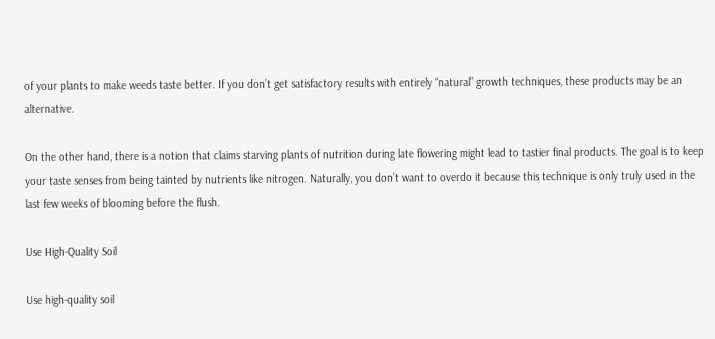of your plants to make weeds taste better. If you don’t get satisfactory results with entirely “natural” growth techniques, these products may be an alternative.

On the other hand, there is a notion that claims starving plants of nutrition during late flowering might lead to tastier final products. The goal is to keep your taste senses from being tainted by nutrients like nitrogen. Naturally, you don’t want to overdo it because this technique is only truly used in the last few weeks of blooming before the flush.

Use High-Quality Soil

Use high-quality soil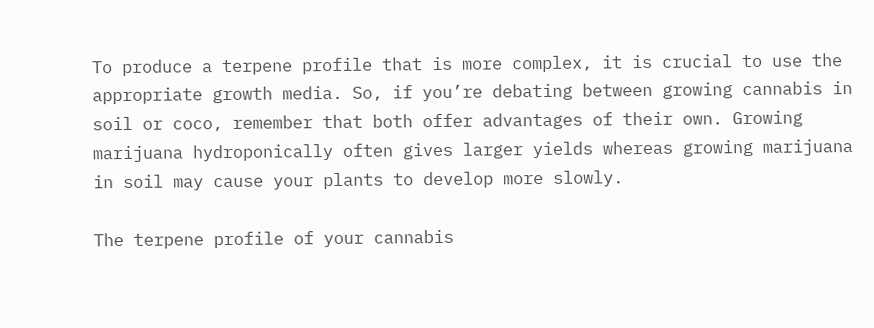To produce a terpene profile that is more complex, it is crucial to use the appropriate growth media. So, if you’re debating between growing cannabis in soil or coco, remember that both offer advantages of their own. Growing marijuana hydroponically often gives larger yields whereas growing marijuana in soil may cause your plants to develop more slowly.

The terpene profile of your cannabis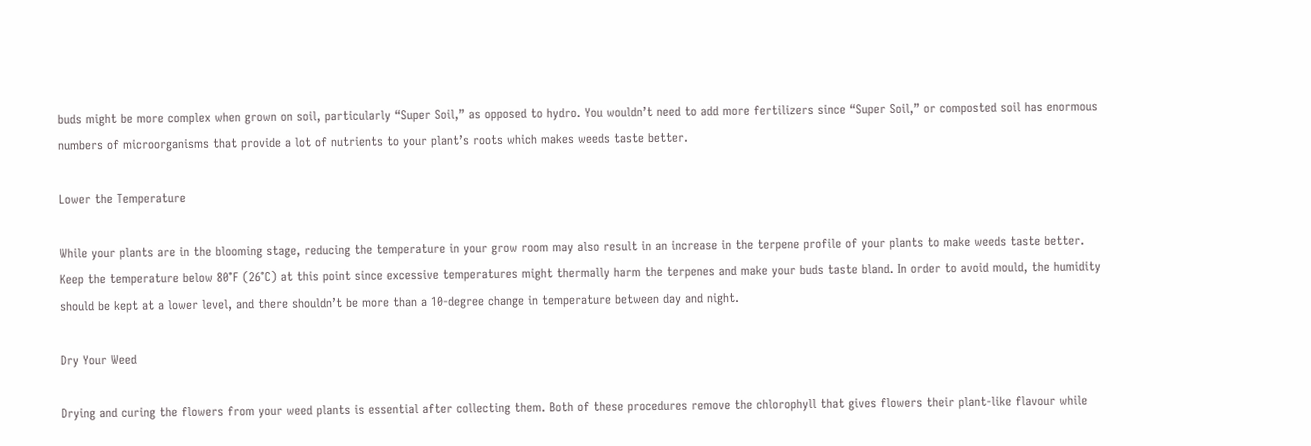buds might be more complex when grown on soil, particularly “Super Soil,” as opposed to hydro. You wouldn’t need to add more fertilizers since “Super Soil,” or composted soil has enormous numbers of microorganisms that provide a lot of nutrients to your plant’s roots which makes weeds taste better.

Lower the Temperature

While your plants are in the blooming stage, reducing the temperature in your grow room may also result in an increase in the terpene profile of your plants to make weeds taste better. Keep the temperature below 80°F (26°C) at this point since excessive temperatures might thermally harm the terpenes and make your buds taste bland. In order to avoid mould, the humidity should be kept at a lower level, and there shouldn’t be more than a 10-degree change in temperature between day and night.

Dry Your Weed

Drying and curing the flowers from your weed plants is essential after collecting them. Both of these procedures remove the chlorophyll that gives flowers their plant-like flavour while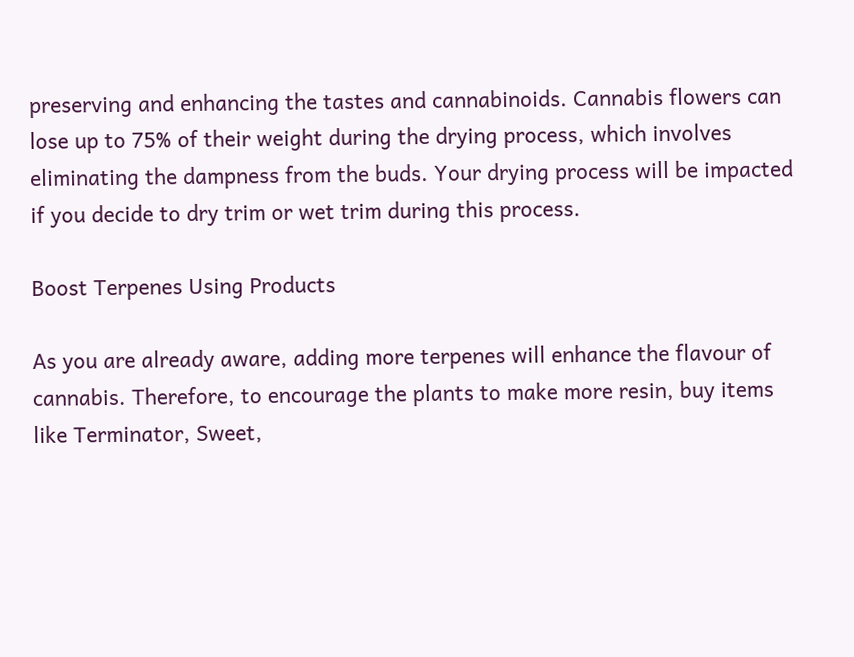preserving and enhancing the tastes and cannabinoids. Cannabis flowers can lose up to 75% of their weight during the drying process, which involves eliminating the dampness from the buds. Your drying process will be impacted if you decide to dry trim or wet trim during this process.

Boost Terpenes Using Products

As you are already aware, adding more terpenes will enhance the flavour of cannabis. Therefore, to encourage the plants to make more resin, buy items like Terminator, Sweet,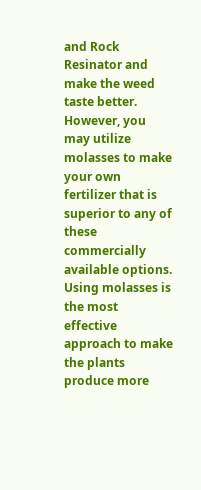and Rock Resinator and make the weed taste better. However, you may utilize molasses to make your own fertilizer that is superior to any of these commercially available options. Using molasses is the most effective approach to make the plants produce more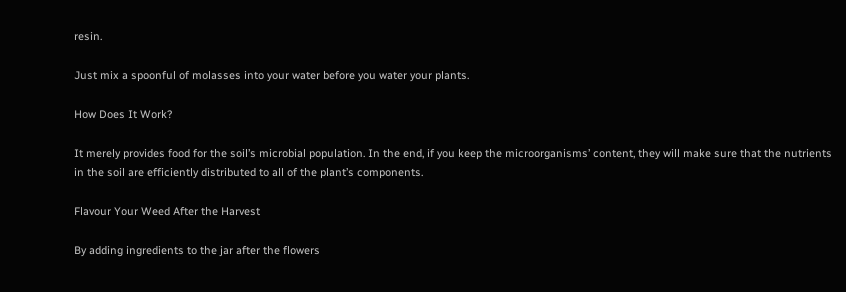resin.

Just mix a spoonful of molasses into your water before you water your plants.

How Does It Work?

It merely provides food for the soil’s microbial population. In the end, if you keep the microorganisms’ content, they will make sure that the nutrients in the soil are efficiently distributed to all of the plant’s components.

Flavour Your Weed After the Harvest

By adding ingredients to the jar after the flowers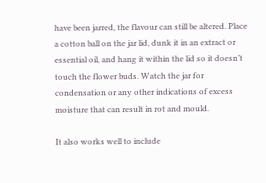have been jarred, the flavour can still be altered. Place a cotton ball on the jar lid, dunk it in an extract or essential oil, and hang it within the lid so it doesn’t touch the flower buds. Watch the jar for condensation or any other indications of excess moisture that can result in rot and mould.

It also works well to include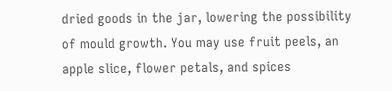dried goods in the jar, lowering the possibility of mould growth. You may use fruit peels, an apple slice, flower petals, and spices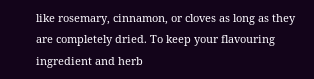like rosemary, cinnamon, or cloves as long as they are completely dried. To keep your flavouring ingredient and herb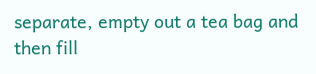separate, empty out a tea bag and then fill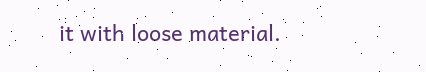it with loose material.